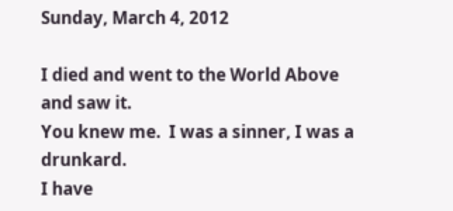Sunday, March 4, 2012

I died and went to the World Above and saw it.
You knew me.  I was a sinner, I was a drunkard.
I have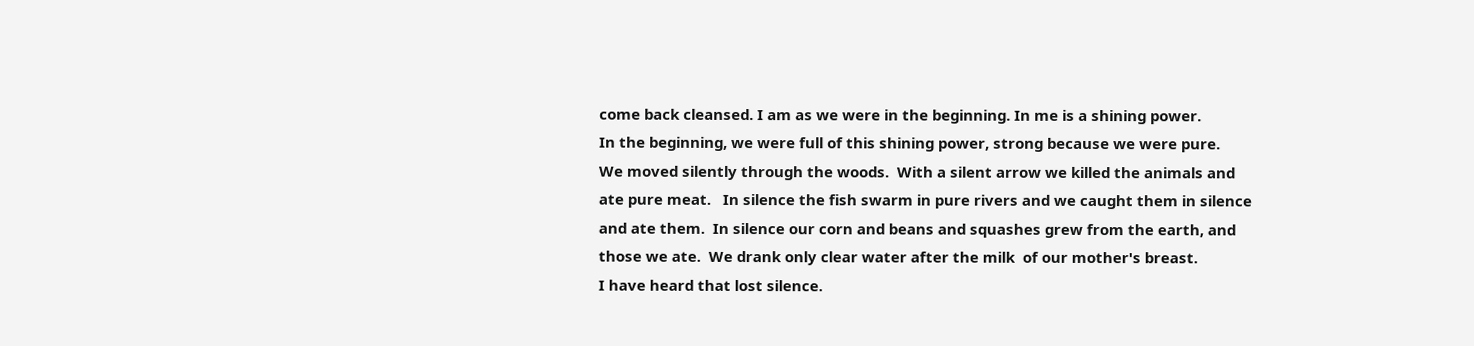come back cleansed. I am as we were in the beginning. In me is a shining power.
In the beginning, we were full of this shining power, strong because we were pure.
We moved silently through the woods.  With a silent arrow we killed the animals and ate pure meat.   In silence the fish swarm in pure rivers and we caught them in silence and ate them.  In silence our corn and beans and squashes grew from the earth, and those we ate.  We drank only clear water after the milk  of our mother's breast.
I have heard that lost silence.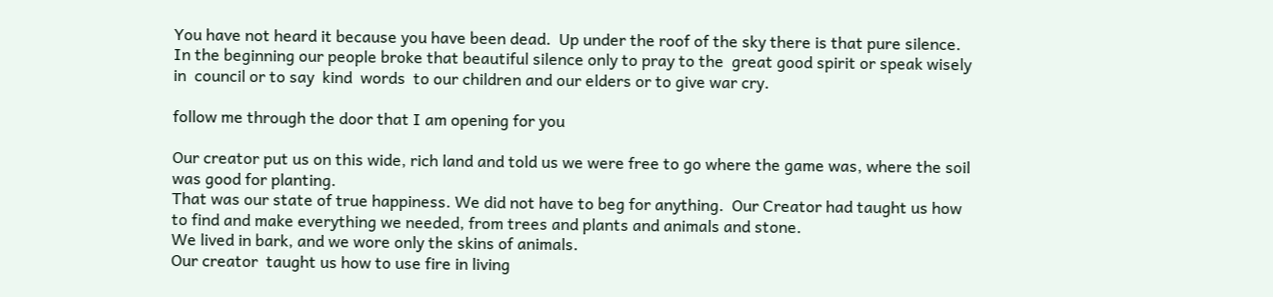You have not heard it because you have been dead.  Up under the roof of the sky there is that pure silence.  In the beginning our people broke that beautiful silence only to pray to the  great good spirit or speak wisely in  council or to say  kind  words  to our children and our elders or to give war cry.

follow me through the door that I am opening for you

Our creator put us on this wide, rich land and told us we were free to go where the game was, where the soil was good for planting.
That was our state of true happiness. We did not have to beg for anything.  Our Creator had taught us how to find and make everything we needed, from trees and plants and animals and stone.
We lived in bark, and we wore only the skins of animals.
Our creator  taught us how to use fire in living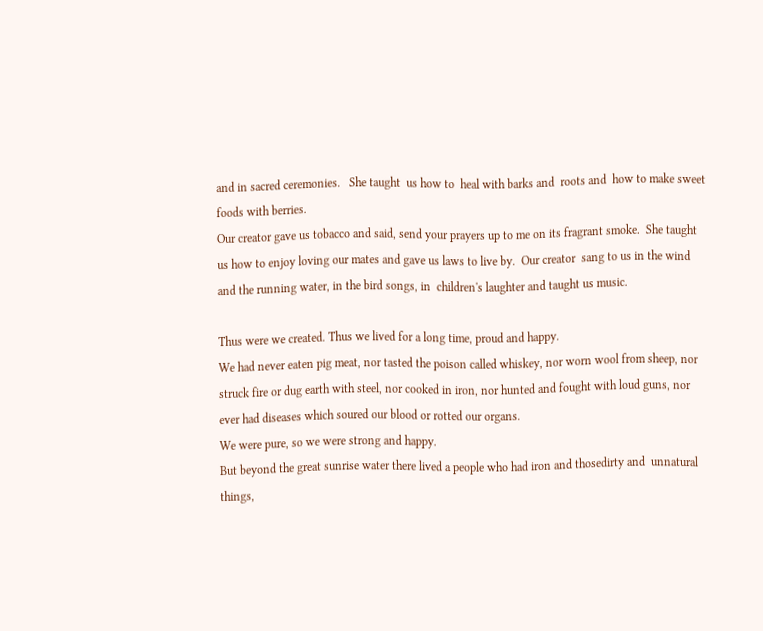and in sacred ceremonies.   She taught  us how to  heal with barks and  roots and  how to make sweet foods with berries.
Our creator gave us tobacco and said, send your prayers up to me on its fragrant smoke.  She taught  us how to enjoy loving our mates and gave us laws to live by.  Our creator  sang to us in the wind and the running water, in the bird songs, in  children's laughter and taught us music.

Thus were we created. Thus we lived for a long time, proud and happy.
We had never eaten pig meat, nor tasted the poison called whiskey, nor worn wool from sheep, nor struck fire or dug earth with steel, nor cooked in iron, nor hunted and fought with loud guns, nor ever had diseases which soured our blood or rotted our organs.
We were pure, so we were strong and happy.
But beyond the great sunrise water there lived a people who had iron and thosedirty and  unnatural things,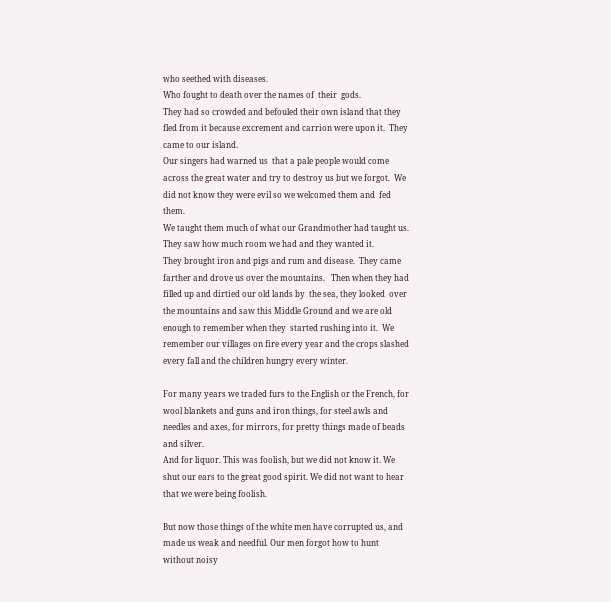who seethed with diseases.
Who fought to death over the names of  their  gods.
They had so crowded and befouled their own island that they fled from it because excrement and carrion were upon it.  They came to our island.
Our singers had warned us  that a pale people would come across the great water and try to destroy us but we forgot.  We  did not know they were evil so we welcomed them and  fed them.
We taught them much of what our Grandmother had taught us.
They saw how much room we had and they wanted it.
They brought iron and pigs and rum and disease.  They came farther and drove us over the mountains.   Then when they had filled up and dirtied our old lands by  the sea, they looked  over the mountains and saw this Middle Ground and we are old enough to remember when they  started rushing into it.  We remember our villages on fire every year and the crops slashed every fall and the children hungry every winter.

For many years we traded furs to the English or the French, for wool blankets and guns and iron things, for steel awls and needles and axes, for mirrors, for pretty things made of beads and silver.
And for liquor. This was foolish, but we did not know it. We shut our ears to the great good spirit. We did not want to hear that we were being foolish.

But now those things of the white men have corrupted us, and made us weak and needful. Our men forgot how to hunt without noisy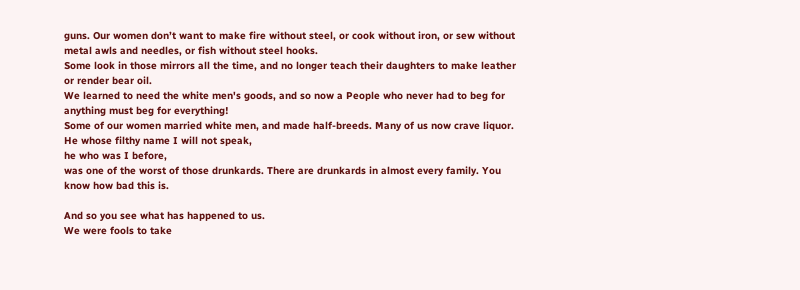guns. Our women don’t want to make fire without steel, or cook without iron, or sew without metal awls and needles, or fish without steel hooks.
Some look in those mirrors all the time, and no longer teach their daughters to make leather or render bear oil.
We learned to need the white men's goods, and so now a People who never had to beg for anything must beg for everything!
Some of our women married white men, and made half-breeds. Many of us now crave liquor.
He whose filthy name I will not speak,
he who was I before,
was one of the worst of those drunkards. There are drunkards in almost every family. You know how bad this is.

And so you see what has happened to us.
We were fools to take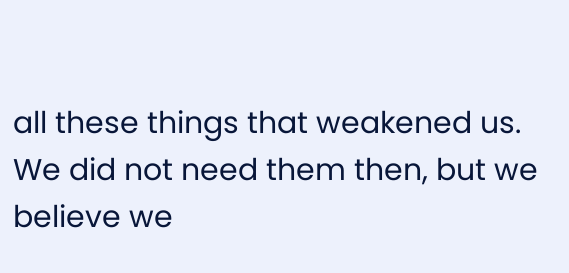all these things that weakened us. We did not need them then, but we believe we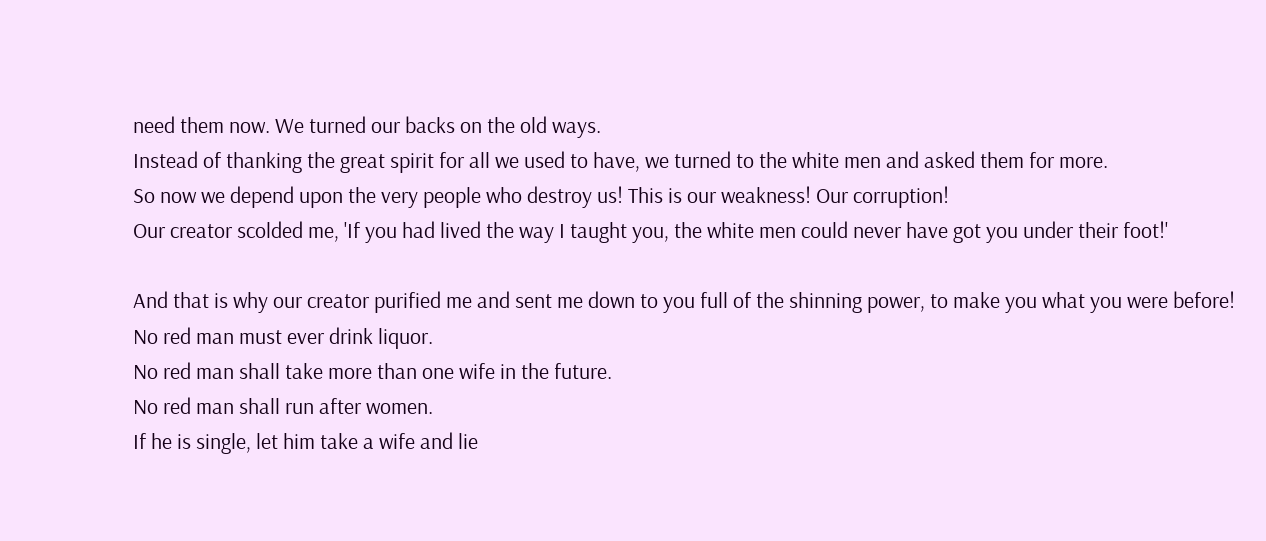need them now. We turned our backs on the old ways.
Instead of thanking the great spirit for all we used to have, we turned to the white men and asked them for more.
So now we depend upon the very people who destroy us! This is our weakness! Our corruption!
Our creator scolded me, 'If you had lived the way I taught you, the white men could never have got you under their foot!'

And that is why our creator purified me and sent me down to you full of the shinning power, to make you what you were before!
No red man must ever drink liquor.
No red man shall take more than one wife in the future.
No red man shall run after women.
If he is single, let him take a wife and lie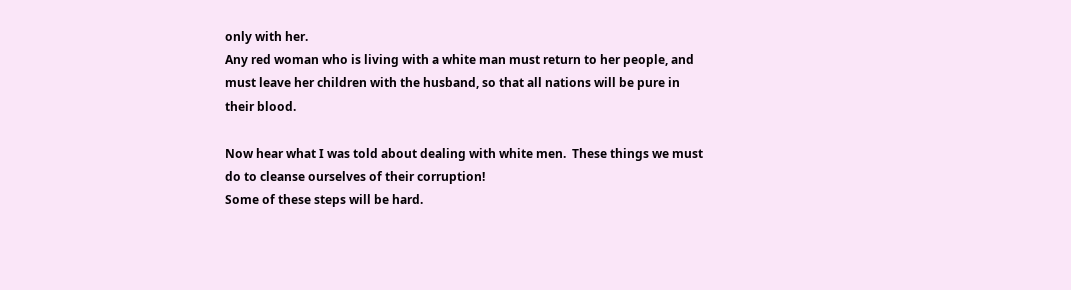only with her.
Any red woman who is living with a white man must return to her people, and must leave her children with the husband, so that all nations will be pure in their blood.

Now hear what I was told about dealing with white men.  These things we must do to cleanse ourselves of their corruption!
Some of these steps will be hard.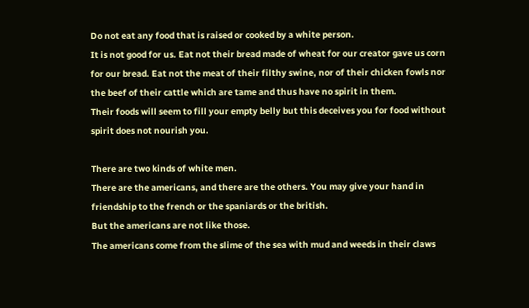Do not eat any food that is raised or cooked by a white person.
It is not good for us. Eat not their bread made of wheat for our creator gave us corn for our bread. Eat not the meat of their filthy swine, nor of their chicken fowls nor the beef of their cattle which are tame and thus have no spirit in them.
Their foods will seem to fill your empty belly but this deceives you for food without spirit does not nourish you.

There are two kinds of white men.
There are the americans, and there are the others. You may give your hand in friendship to the french or the spaniards or the british.
But the americans are not like those.
The americans come from the slime of the sea with mud and weeds in their claws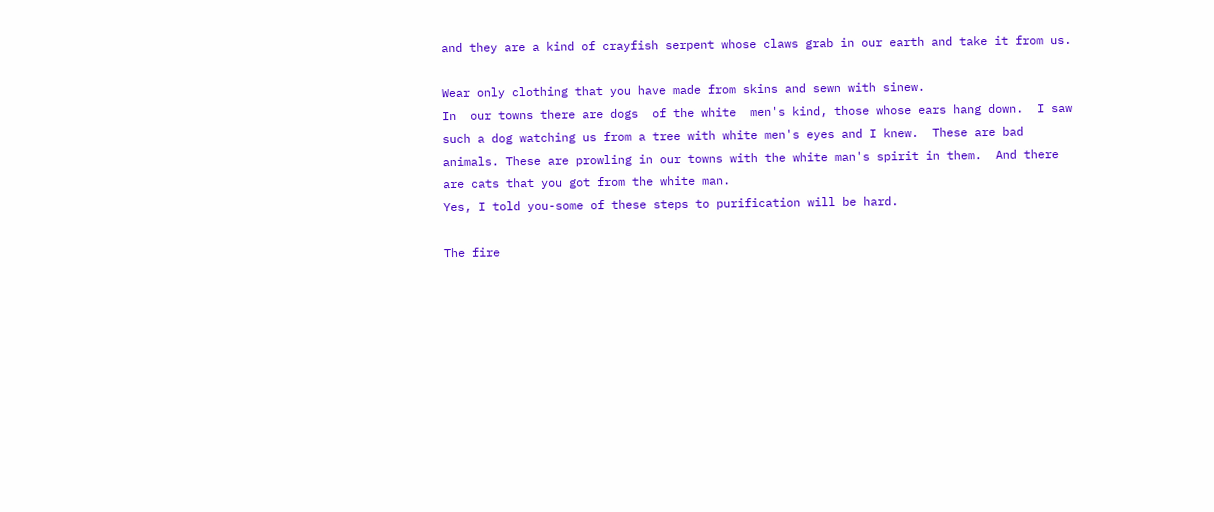and they are a kind of crayfish serpent whose claws grab in our earth and take it from us.

Wear only clothing that you have made from skins and sewn with sinew.
In  our towns there are dogs  of the white  men's kind, those whose ears hang down.  I saw such a dog watching us from a tree with white men's eyes and I knew.  These are bad animals. These are prowling in our towns with the white man's spirit in them.  And there are cats that you got from the white man.
Yes, I told you-some of these steps to purification will be hard.

The fire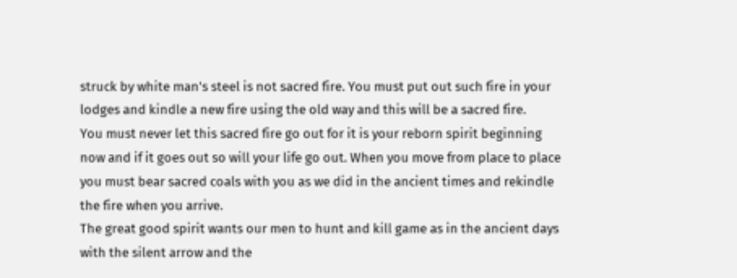struck by white man's steel is not sacred fire. You must put out such fire in your lodges and kindle a new fire using the old way and this will be a sacred fire.
You must never let this sacred fire go out for it is your reborn spirit beginning now and if it goes out so will your life go out. When you move from place to place you must bear sacred coals with you as we did in the ancient times and rekindle the fire when you arrive.
The great good spirit wants our men to hunt and kill game as in the ancient days with the silent arrow and the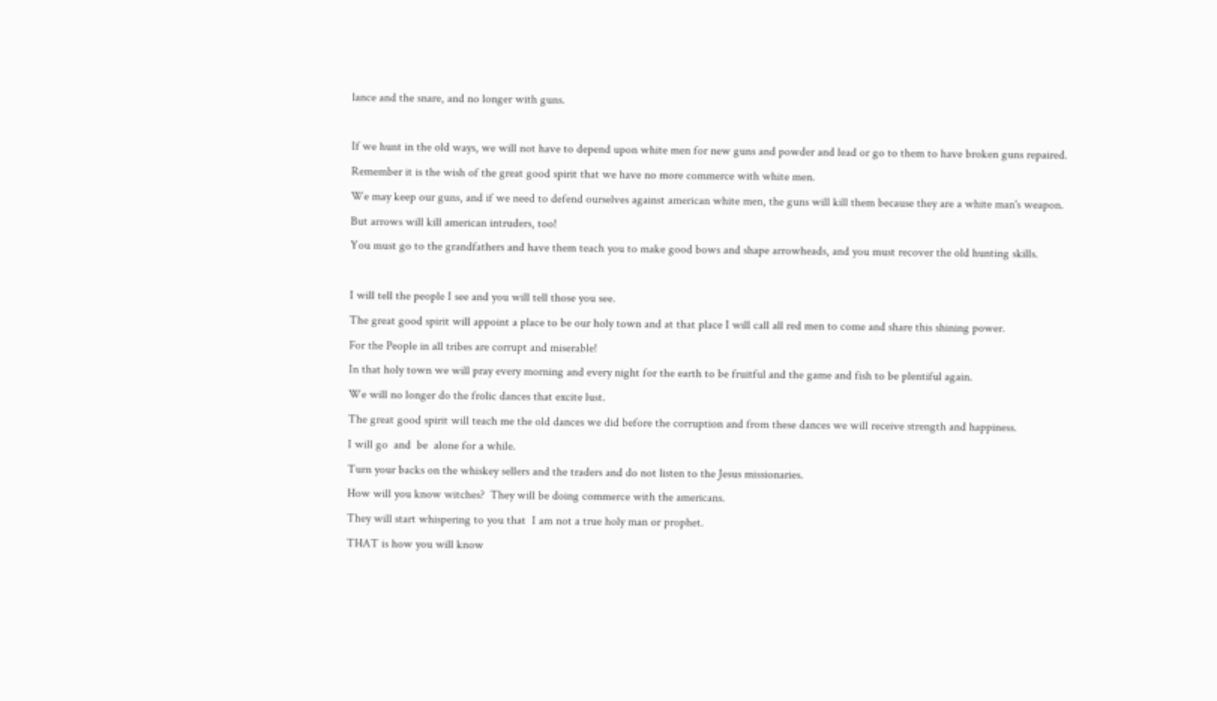lance and the snare, and no longer with guns.

If we hunt in the old ways, we will not have to depend upon white men for new guns and powder and lead or go to them to have broken guns repaired.
Remember it is the wish of the great good spirit that we have no more commerce with white men.
We may keep our guns, and if we need to defend ourselves against american white men, the guns will kill them because they are a white man's weapon.
But arrows will kill american intruders, too!
You must go to the grandfathers and have them teach you to make good bows and shape arrowheads, and you must recover the old hunting skills.

I will tell the people I see and you will tell those you see.
The great good spirit will appoint a place to be our holy town and at that place I will call all red men to come and share this shining power.
For the People in all tribes are corrupt and miserable!
In that holy town we will pray every morning and every night for the earth to be fruitful and the game and fish to be plentiful again.
We will no longer do the frolic dances that excite lust.
The great good spirit will teach me the old dances we did before the corruption and from these dances we will receive strength and happiness.
I will go  and  be  alone for a while.
Turn your backs on the whiskey sellers and the traders and do not listen to the Jesus missionaries.
How will you know witches?  They will be doing commerce with the americans.
They will start whispering to you that  I am not a true holy man or prophet.
THAT is how you will know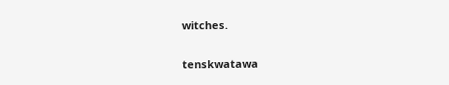witches.

tenskwatawa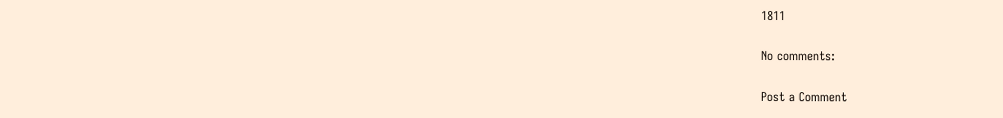1811

No comments:

Post a Comment